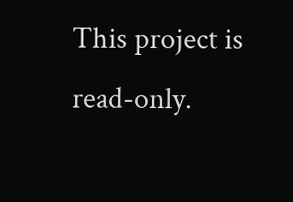This project is read-only.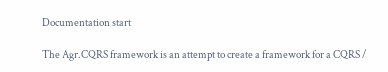Documentation start

The Agr.CQRS framework is an attempt to create a framework for a CQRS /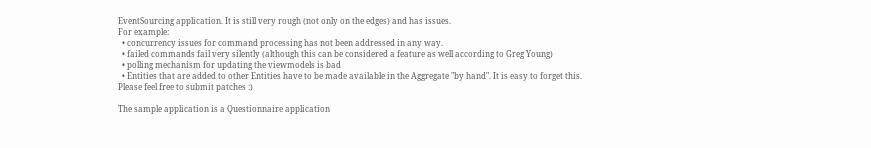EventSourcing application. It is still very rough (not only on the edges) and has issues.
For example:
  • concurrency issues for command processing has not been addressed in any way.
  • failed commands fail very silently (although this can be considered a feature as well according to Greg Young)
  • polling mechanism for updating the viewmodels is bad
  • Entities that are added to other Entities have to be made available in the Aggregate "by hand". It is easy to forget this.
Please feel free to submit patches :)

The sample application is a Questionnaire application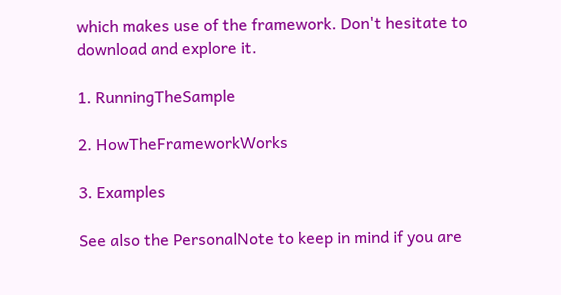which makes use of the framework. Don't hesitate to download and explore it.

1. RunningTheSample

2. HowTheFrameworkWorks

3. Examples

See also the PersonalNote to keep in mind if you are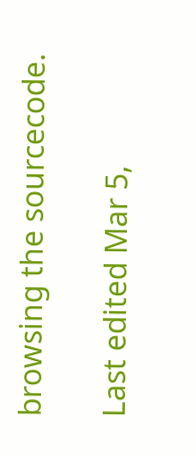browsing the sourcecode.

Last edited Mar 5,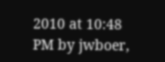2010 at 10:48 PM by jwboer,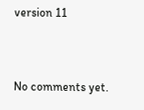version 11


No comments yet.